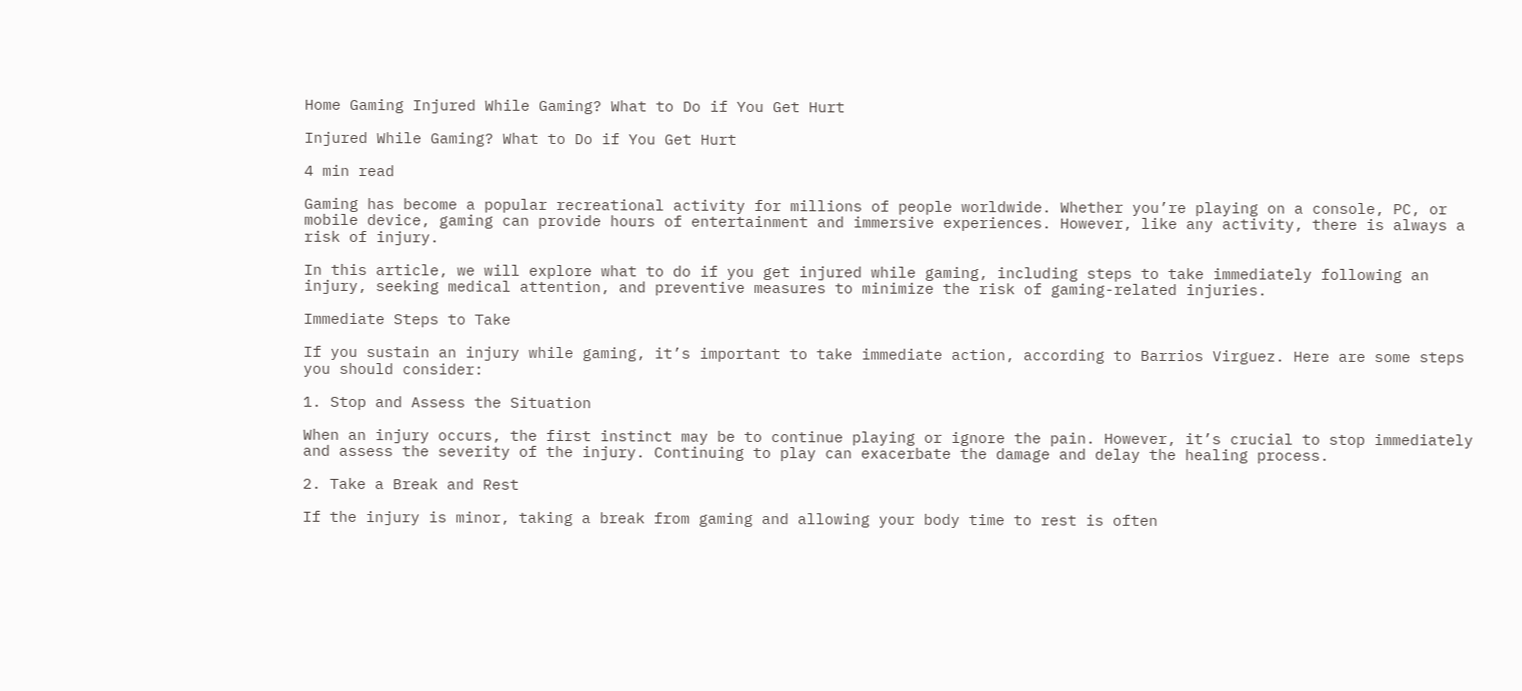Home Gaming Injured While Gaming? What to Do if You Get Hurt

Injured While Gaming? What to Do if You Get Hurt

4 min read

Gaming has become a popular recreational activity for millions of people worldwide. Whether you’re playing on a console, PC, or mobile device, gaming can provide hours of entertainment and immersive experiences. However, like any activity, there is always a risk of injury.

In this article, we will explore what to do if you get injured while gaming, including steps to take immediately following an injury, seeking medical attention, and preventive measures to minimize the risk of gaming-related injuries.

Immediate Steps to Take

If you sustain an injury while gaming, it’s important to take immediate action, according to Barrios Virguez. Here are some steps you should consider:

1. Stop and Assess the Situation

When an injury occurs, the first instinct may be to continue playing or ignore the pain. However, it’s crucial to stop immediately and assess the severity of the injury. Continuing to play can exacerbate the damage and delay the healing process.

2. Take a Break and Rest

If the injury is minor, taking a break from gaming and allowing your body time to rest is often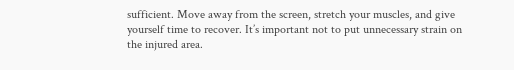sufficient. Move away from the screen, stretch your muscles, and give yourself time to recover. It’s important not to put unnecessary strain on the injured area.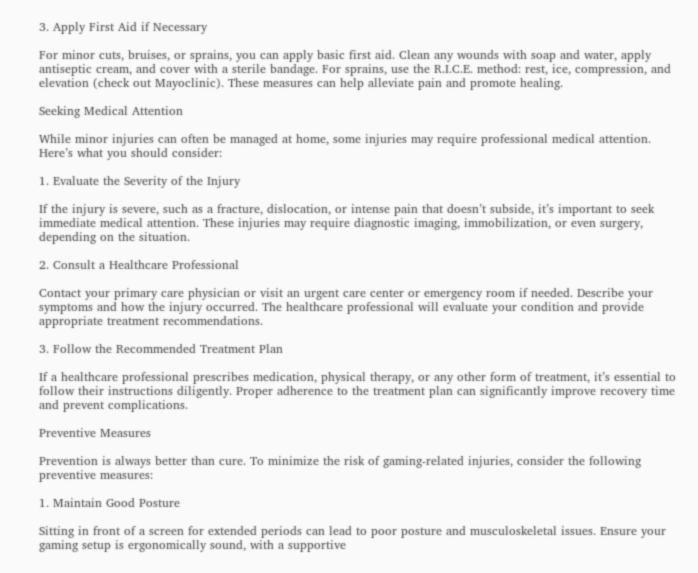3. Apply First Aid if Necessary

For minor cuts, bruises, or sprains, you can apply basic first aid. Clean any wounds with soap and water, apply antiseptic cream, and cover with a sterile bandage. For sprains, use the R.I.C.E. method: rest, ice, compression, and elevation (check out Mayoclinic). These measures can help alleviate pain and promote healing.

Seeking Medical Attention

While minor injuries can often be managed at home, some injuries may require professional medical attention. Here’s what you should consider:

1. Evaluate the Severity of the Injury

If the injury is severe, such as a fracture, dislocation, or intense pain that doesn’t subside, it’s important to seek immediate medical attention. These injuries may require diagnostic imaging, immobilization, or even surgery, depending on the situation.

2. Consult a Healthcare Professional

Contact your primary care physician or visit an urgent care center or emergency room if needed. Describe your symptoms and how the injury occurred. The healthcare professional will evaluate your condition and provide appropriate treatment recommendations.

3. Follow the Recommended Treatment Plan

If a healthcare professional prescribes medication, physical therapy, or any other form of treatment, it’s essential to follow their instructions diligently. Proper adherence to the treatment plan can significantly improve recovery time and prevent complications.

Preventive Measures

Prevention is always better than cure. To minimize the risk of gaming-related injuries, consider the following preventive measures:

1. Maintain Good Posture

Sitting in front of a screen for extended periods can lead to poor posture and musculoskeletal issues. Ensure your gaming setup is ergonomically sound, with a supportive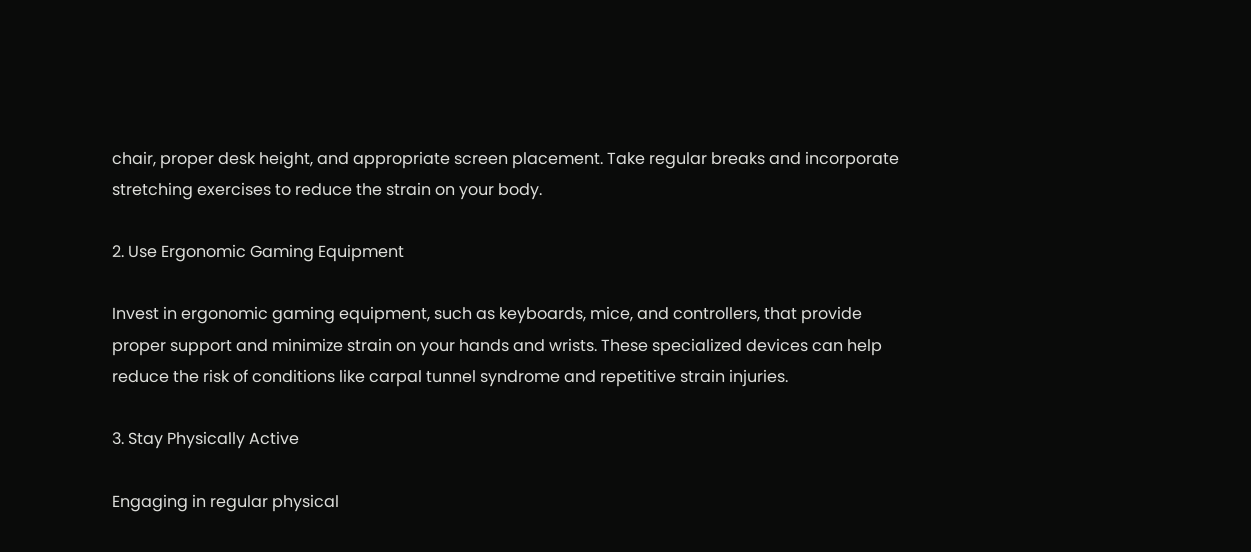chair, proper desk height, and appropriate screen placement. Take regular breaks and incorporate stretching exercises to reduce the strain on your body.

2. Use Ergonomic Gaming Equipment

Invest in ergonomic gaming equipment, such as keyboards, mice, and controllers, that provide proper support and minimize strain on your hands and wrists. These specialized devices can help reduce the risk of conditions like carpal tunnel syndrome and repetitive strain injuries.

3. Stay Physically Active

Engaging in regular physical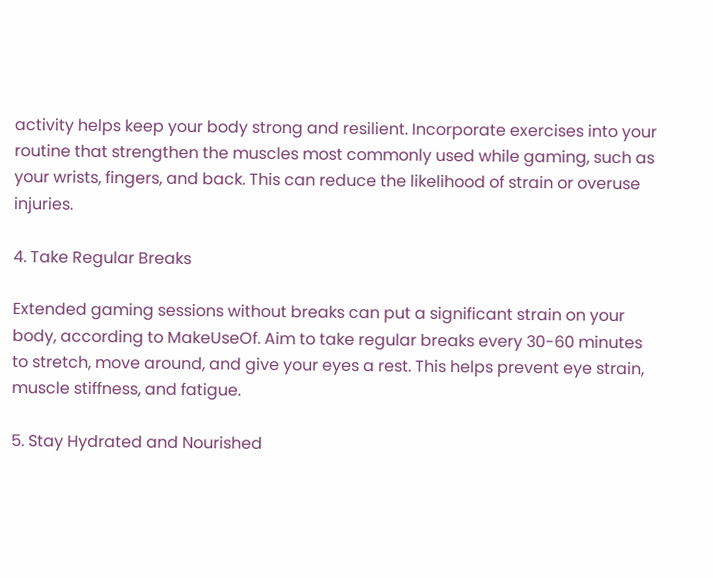activity helps keep your body strong and resilient. Incorporate exercises into your routine that strengthen the muscles most commonly used while gaming, such as your wrists, fingers, and back. This can reduce the likelihood of strain or overuse injuries.

4. Take Regular Breaks

Extended gaming sessions without breaks can put a significant strain on your body, according to MakeUseOf. Aim to take regular breaks every 30-60 minutes to stretch, move around, and give your eyes a rest. This helps prevent eye strain, muscle stiffness, and fatigue.

5. Stay Hydrated and Nourished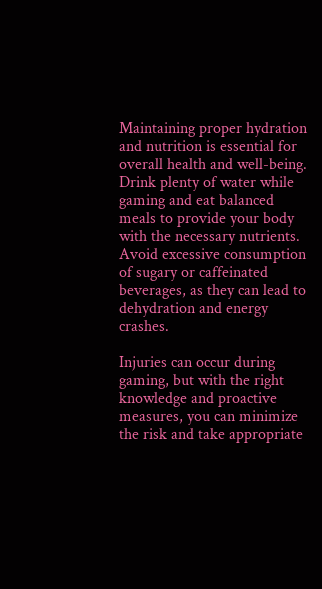Maintaining proper hydration and nutrition is essential for overall health and well-being. Drink plenty of water while gaming and eat balanced meals to provide your body with the necessary nutrients. Avoid excessive consumption of sugary or caffeinated beverages, as they can lead to dehydration and energy crashes.

Injuries can occur during gaming, but with the right knowledge and proactive measures, you can minimize the risk and take appropriate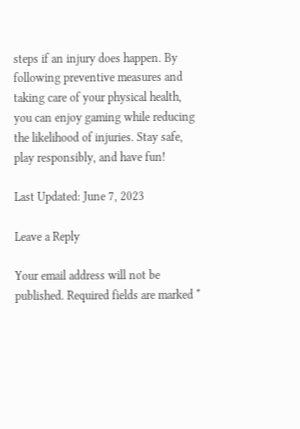steps if an injury does happen. By following preventive measures and taking care of your physical health, you can enjoy gaming while reducing the likelihood of injuries. Stay safe, play responsibly, and have fun!

Last Updated: June 7, 2023

Leave a Reply

Your email address will not be published. Required fields are marked *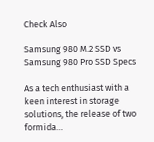Check Also

Samsung 980 M.2 SSD vs Samsung 980 Pro SSD Specs

As a tech enthusiast with a keen interest in storage solutions, the release of two formida…